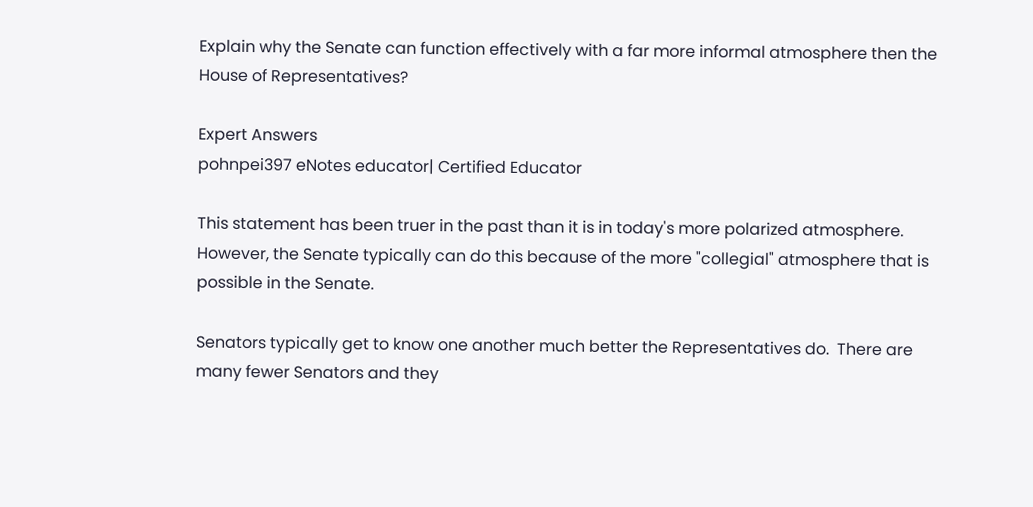Explain why the Senate can function effectively with a far more informal atmosphere then the House of Representatives?

Expert Answers
pohnpei397 eNotes educator| Certified Educator

This statement has been truer in the past than it is in today's more polarized atmosphere.  However, the Senate typically can do this because of the more "collegial" atmosphere that is possible in the Senate.

Senators typically get to know one another much better the Representatives do.  There are many fewer Senators and they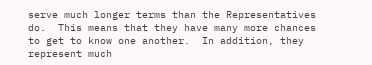serve much longer terms than the Representatives do.  This means that they have many more chances to get to know one another.  In addition, they represent much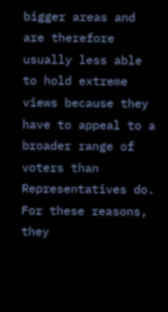bigger areas and are therefore usually less able to hold extreme views because they have to appeal to a broader range of voters than Representatives do.  For these reasons, they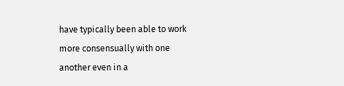have typically been able to work more consensually with one another even in a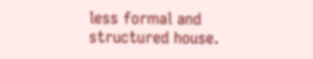less formal and structured house.